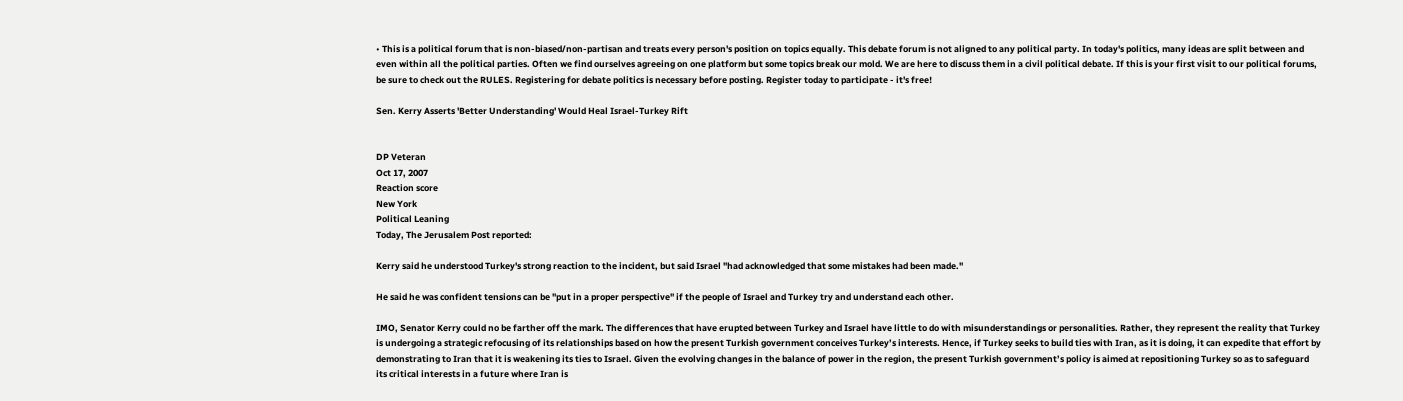• This is a political forum that is non-biased/non-partisan and treats every person's position on topics equally. This debate forum is not aligned to any political party. In today's politics, many ideas are split between and even within all the political parties. Often we find ourselves agreeing on one platform but some topics break our mold. We are here to discuss them in a civil political debate. If this is your first visit to our political forums, be sure to check out the RULES. Registering for debate politics is necessary before posting. Register today to participate - it's free!

Sen. Kerry Asserts 'Better Understanding' Would Heal Israel-Turkey Rift


DP Veteran
Oct 17, 2007
Reaction score
New York
Political Leaning
Today, The Jerusalem Post reported:

Kerry said he understood Turkey's strong reaction to the incident, but said Israel "had acknowledged that some mistakes had been made."

He said he was confident tensions can be "put in a proper perspective" if the people of Israel and Turkey try and understand each other.

IMO, Senator Kerry could no be farther off the mark. The differences that have erupted between Turkey and Israel have little to do with misunderstandings or personalities. Rather, they represent the reality that Turkey is undergoing a strategic refocusing of its relationships based on how the present Turkish government conceives Turkey’s interests. Hence, if Turkey seeks to build ties with Iran, as it is doing, it can expedite that effort by demonstrating to Iran that it is weakening its ties to Israel. Given the evolving changes in the balance of power in the region, the present Turkish government’s policy is aimed at repositioning Turkey so as to safeguard its critical interests in a future where Iran is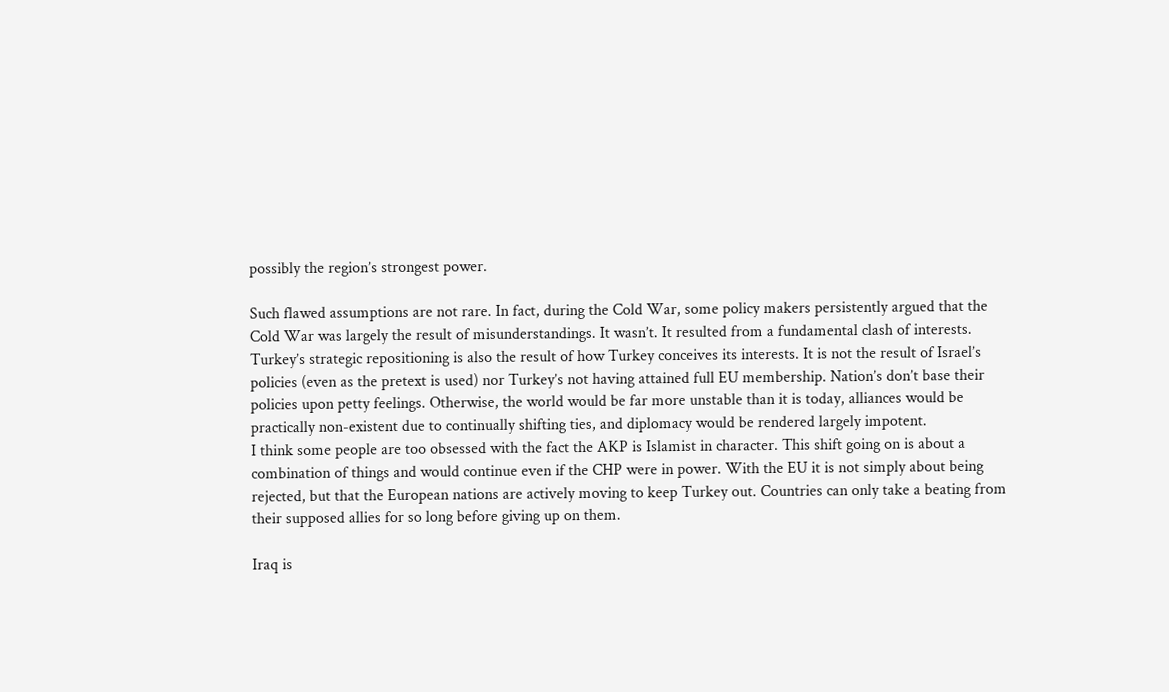possibly the region’s strongest power.

Such flawed assumptions are not rare. In fact, during the Cold War, some policy makers persistently argued that the Cold War was largely the result of misunderstandings. It wasn’t. It resulted from a fundamental clash of interests. Turkey’s strategic repositioning is also the result of how Turkey conceives its interests. It is not the result of Israel’s policies (even as the pretext is used) nor Turkey’s not having attained full EU membership. Nation’s don’t base their policies upon petty feelings. Otherwise, the world would be far more unstable than it is today, alliances would be practically non-existent due to continually shifting ties, and diplomacy would be rendered largely impotent.
I think some people are too obsessed with the fact the AKP is Islamist in character. This shift going on is about a combination of things and would continue even if the CHP were in power. With the EU it is not simply about being rejected, but that the European nations are actively moving to keep Turkey out. Countries can only take a beating from their supposed allies for so long before giving up on them.

Iraq is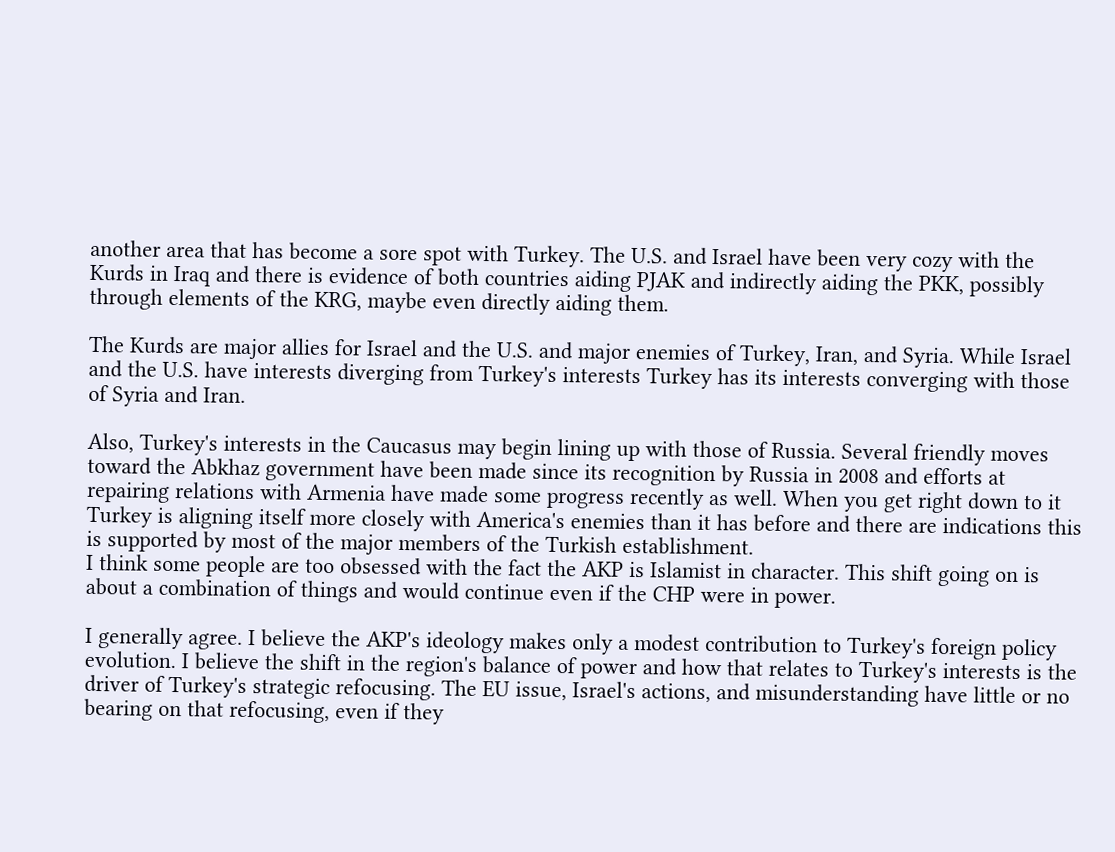another area that has become a sore spot with Turkey. The U.S. and Israel have been very cozy with the Kurds in Iraq and there is evidence of both countries aiding PJAK and indirectly aiding the PKK, possibly through elements of the KRG, maybe even directly aiding them.

The Kurds are major allies for Israel and the U.S. and major enemies of Turkey, Iran, and Syria. While Israel and the U.S. have interests diverging from Turkey's interests Turkey has its interests converging with those of Syria and Iran.

Also, Turkey's interests in the Caucasus may begin lining up with those of Russia. Several friendly moves toward the Abkhaz government have been made since its recognition by Russia in 2008 and efforts at repairing relations with Armenia have made some progress recently as well. When you get right down to it Turkey is aligning itself more closely with America's enemies than it has before and there are indications this is supported by most of the major members of the Turkish establishment.
I think some people are too obsessed with the fact the AKP is Islamist in character. This shift going on is about a combination of things and would continue even if the CHP were in power.

I generally agree. I believe the AKP's ideology makes only a modest contribution to Turkey's foreign policy evolution. I believe the shift in the region's balance of power and how that relates to Turkey's interests is the driver of Turkey's strategic refocusing. The EU issue, Israel's actions, and misunderstanding have little or no bearing on that refocusing, even if they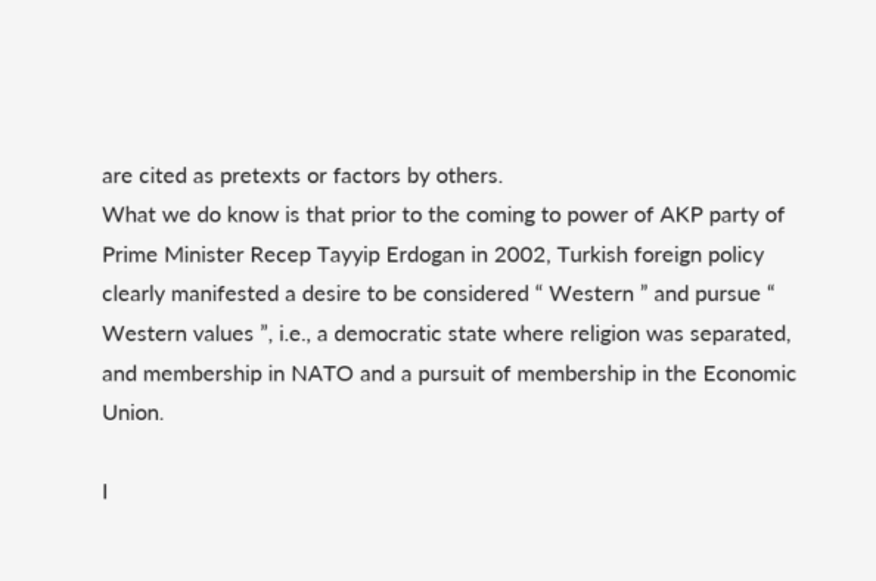are cited as pretexts or factors by others.
What we do know is that prior to the coming to power of AKP party of Prime Minister Recep Tayyip Erdogan in 2002, Turkish foreign policy clearly manifested a desire to be considered “ Western ” and pursue “ Western values ”, i.e., a democratic state where religion was separated, and membership in NATO and a pursuit of membership in the Economic Union.

I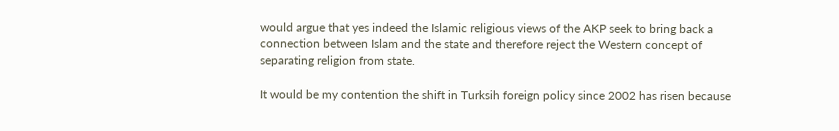would argue that yes indeed the Islamic religious views of the AKP seek to bring back a connection between Islam and the state and therefore reject the Western concept of separating religion from state.

It would be my contention the shift in Turksih foreign policy since 2002 has risen because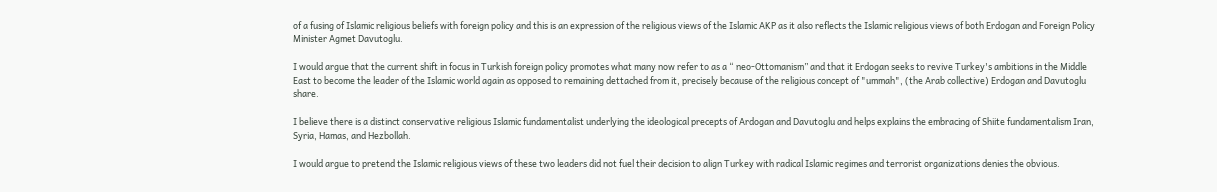of a fusing of Islamic religious beliefs with foreign policy and this is an expression of the religious views of the Islamic AKP as it also reflects the Islamic religious views of both Erdogan and Foreign Policy Minister Agmet Davutoglu.

I would argue that the current shift in focus in Turkish foreign policy promotes what many now refer to as a “ neo-Ottomanism” and that it Erdogan seeks to revive Turkey's ambitions in the Middle East to become the leader of the Islamic world again as opposed to remaining dettached from it, precisely because of the religious concept of "ummah", (the Arab collective) Erdogan and Davutoglu share.

I believe there is a distinct conservative religious Islamic fundamentalist underlying the ideological precepts of Ardogan and Davutoglu and helps explains the embracing of Shiite fundamentalism Iran, Syria, Hamas, and Hezbollah.

I would argue to pretend the Islamic religious views of these two leaders did not fuel their decision to align Turkey with radical Islamic regimes and terrorist organizations denies the obvious.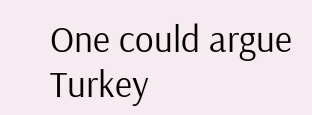One could argue Turkey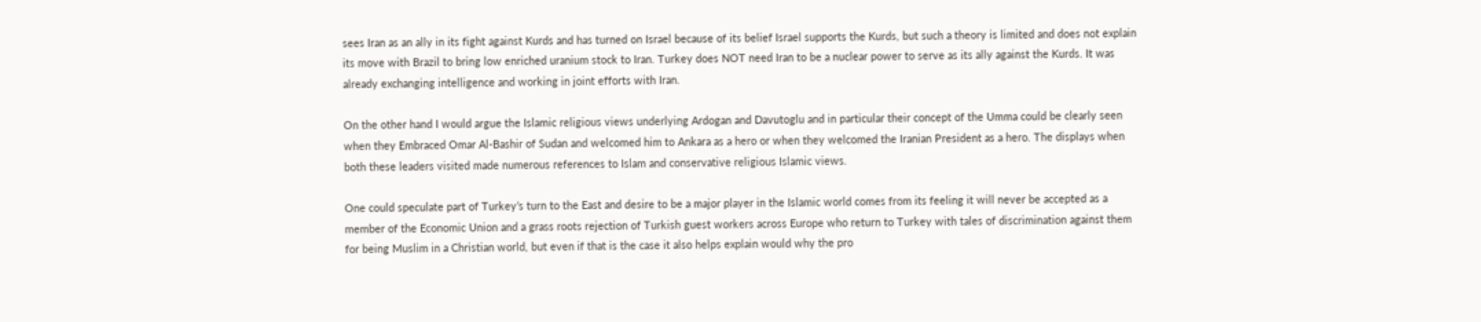sees Iran as an ally in its fight against Kurds and has turned on Israel because of its belief Israel supports the Kurds, but such a theory is limited and does not explain its move with Brazil to bring low enriched uranium stock to Iran. Turkey does NOT need Iran to be a nuclear power to serve as its ally against the Kurds. It was already exchanging intelligence and working in joint efforts with Iran.

On the other hand I would argue the Islamic religious views underlying Ardogan and Davutoglu and in particular their concept of the Umma could be clearly seen when they Embraced Omar Al-Bashir of Sudan and welcomed him to Ankara as a hero or when they welcomed the Iranian President as a hero. The displays when both these leaders visited made numerous references to Islam and conservative religious Islamic views.

One could speculate part of Turkey’s turn to the East and desire to be a major player in the Islamic world comes from its feeling it will never be accepted as a member of the Economic Union and a grass roots rejection of Turkish guest workers across Europe who return to Turkey with tales of discrimination against them for being Muslim in a Christian world, but even if that is the case it also helps explain would why the pro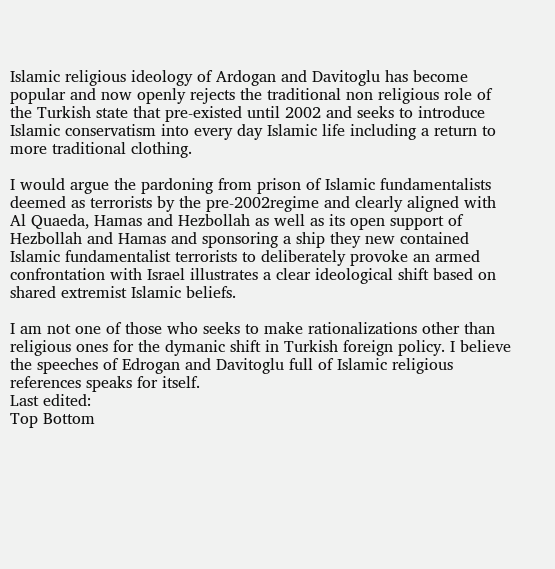Islamic religious ideology of Ardogan and Davitoglu has become popular and now openly rejects the traditional non religious role of the Turkish state that pre-existed until 2002 and seeks to introduce Islamic conservatism into every day Islamic life including a return to more traditional clothing.

I would argue the pardoning from prison of Islamic fundamentalists deemed as terrorists by the pre-2002regime and clearly aligned with Al Quaeda, Hamas and Hezbollah as well as its open support of Hezbollah and Hamas and sponsoring a ship they new contained Islamic fundamentalist terrorists to deliberately provoke an armed confrontation with Israel illustrates a clear ideological shift based on shared extremist Islamic beliefs.

I am not one of those who seeks to make rationalizations other than religious ones for the dymanic shift in Turkish foreign policy. I believe the speeches of Edrogan and Davitoglu full of Islamic religious references speaks for itself.
Last edited:
Top Bottom